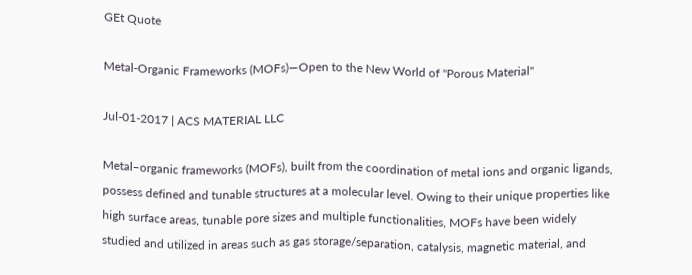GEt Quote

Metal-Organic Frameworks (MOFs)—Open to the New World of "Porous Material"

Jul-01-2017 | ACS MATERIAL LLC

Metal–organic frameworks (MOFs), built from the coordination of metal ions and organic ligands, possess defined and tunable structures at a molecular level. Owing to their unique properties like high surface areas, tunable pore sizes and multiple functionalities, MOFs have been widely studied and utilized in areas such as gas storage/separation, catalysis, magnetic material, and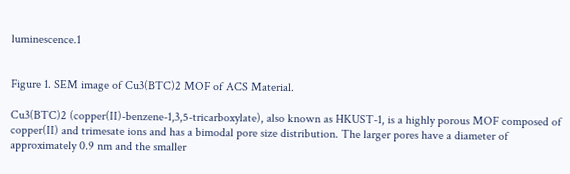luminescence.1


Figure 1. SEM image of Cu3(BTC)2 MOF of ACS Material.

Cu3(BTC)2 (copper(II)-benzene-1,3,5-tricarboxylate), also known as HKUST-1, is a highly porous MOF composed of copper(II) and trimesate ions and has a bimodal pore size distribution. The larger pores have a diameter of approximately 0.9 nm and the smaller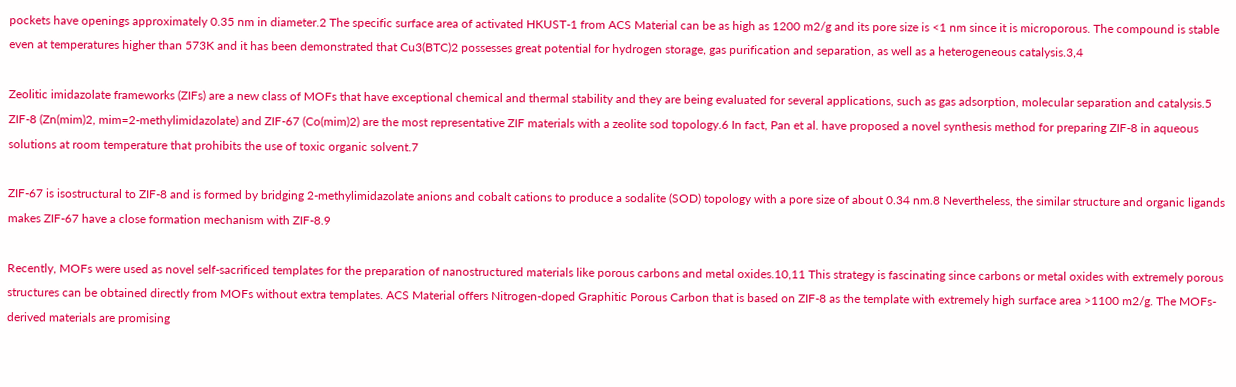pockets have openings approximately 0.35 nm in diameter.2 The specific surface area of activated HKUST-1 from ACS Material can be as high as 1200 m2/g and its pore size is <1 nm since it is microporous. The compound is stable even at temperatures higher than 573K and it has been demonstrated that Cu3(BTC)2 possesses great potential for hydrogen storage, gas purification and separation, as well as a heterogeneous catalysis.3,4

Zeolitic imidazolate frameworks (ZIFs) are a new class of MOFs that have exceptional chemical and thermal stability and they are being evaluated for several applications, such as gas adsorption, molecular separation and catalysis.5  ZIF-8 (Zn(mim)2, mim=2-methylimidazolate) and ZIF-67 (Co(mim)2) are the most representative ZIF materials with a zeolite sod topology.6 In fact, Pan et al. have proposed a novel synthesis method for preparing ZIF-8 in aqueous solutions at room temperature that prohibits the use of toxic organic solvent.7

ZIF-67 is isostructural to ZIF-8 and is formed by bridging 2-methylimidazolate anions and cobalt cations to produce a sodalite (SOD) topology with a pore size of about 0.34 nm.8 Nevertheless, the similar structure and organic ligands makes ZIF-67 have a close formation mechanism with ZIF-8.9

Recently, MOFs were used as novel self-sacrificed templates for the preparation of nanostructured materials like porous carbons and metal oxides.10,11 This strategy is fascinating since carbons or metal oxides with extremely porous structures can be obtained directly from MOFs without extra templates. ACS Material offers Nitrogen-doped Graphitic Porous Carbon that is based on ZIF-8 as the template with extremely high surface area >1100 m2/g. The MOFs-derived materials are promising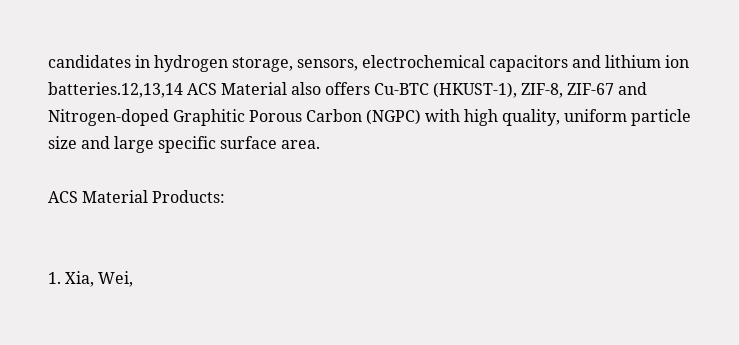candidates in hydrogen storage, sensors, electrochemical capacitors and lithium ion batteries.12,13,14 ACS Material also offers Cu-BTC (HKUST-1), ZIF-8, ZIF-67 and Nitrogen-doped Graphitic Porous Carbon (NGPC) with high quality, uniform particle size and large specific surface area.

ACS Material Products:


1. Xia, Wei,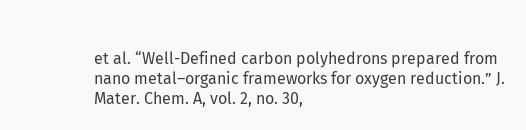et al. “Well-Defined carbon polyhedrons prepared from nano metal–organic frameworks for oxygen reduction.” J. Mater. Chem. A, vol. 2, no. 30,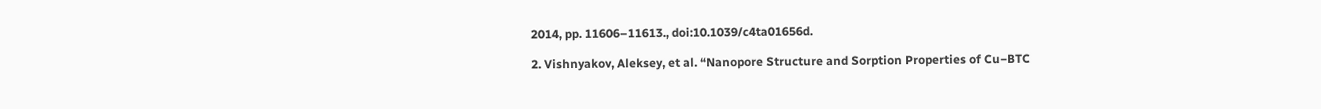2014, pp. 11606–11613., doi:10.1039/c4ta01656d.

2. Vishnyakov, Aleksey, et al. “Nanopore Structure and Sorption Properties of Cu−BTC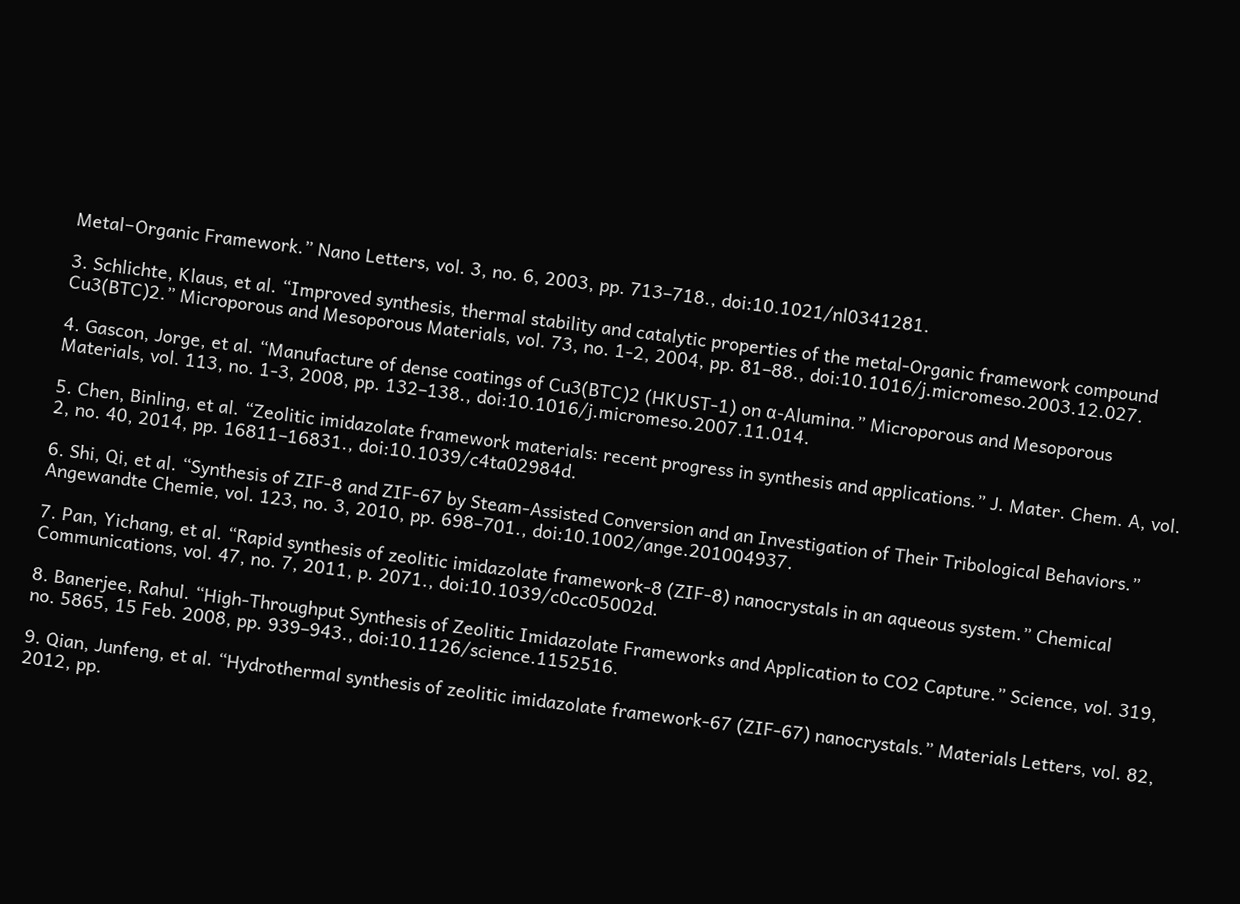Metal−Organic Framework.” Nano Letters, vol. 3, no. 6, 2003, pp. 713–718., doi:10.1021/nl0341281.

3. Schlichte, Klaus, et al. “Improved synthesis, thermal stability and catalytic properties of the metal-Organic framework compound Cu3(BTC)2.” Microporous and Mesoporous Materials, vol. 73, no. 1-2, 2004, pp. 81–88., doi:10.1016/j.micromeso.2003.12.027.

4. Gascon, Jorge, et al. “Manufacture of dense coatings of Cu3(BTC)2 (HKUST-1) on α-Alumina.” Microporous and Mesoporous Materials, vol. 113, no. 1-3, 2008, pp. 132–138., doi:10.1016/j.micromeso.2007.11.014.

5. Chen, Binling, et al. “Zeolitic imidazolate framework materials: recent progress in synthesis and applications.” J. Mater. Chem. A, vol. 2, no. 40, 2014, pp. 16811–16831., doi:10.1039/c4ta02984d.

6. Shi, Qi, et al. “Synthesis of ZIF-8 and ZIF-67 by Steam-Assisted Conversion and an Investigation of Their Tribological Behaviors.” Angewandte Chemie, vol. 123, no. 3, 2010, pp. 698–701., doi:10.1002/ange.201004937.

7. Pan, Yichang, et al. “Rapid synthesis of zeolitic imidazolate framework-8 (ZIF-8) nanocrystals in an aqueous system.” Chemical Communications, vol. 47, no. 7, 2011, p. 2071., doi:10.1039/c0cc05002d.

8. Banerjee, Rahul. “High-Throughput Synthesis of Zeolitic Imidazolate Frameworks and Application to CO2 Capture.” Science, vol. 319, no. 5865, 15 Feb. 2008, pp. 939–943., doi:10.1126/science.1152516.

9. Qian, Junfeng, et al. “Hydrothermal synthesis of zeolitic imidazolate framework-67 (ZIF-67) nanocrystals.” Materials Letters, vol. 82, 2012, pp.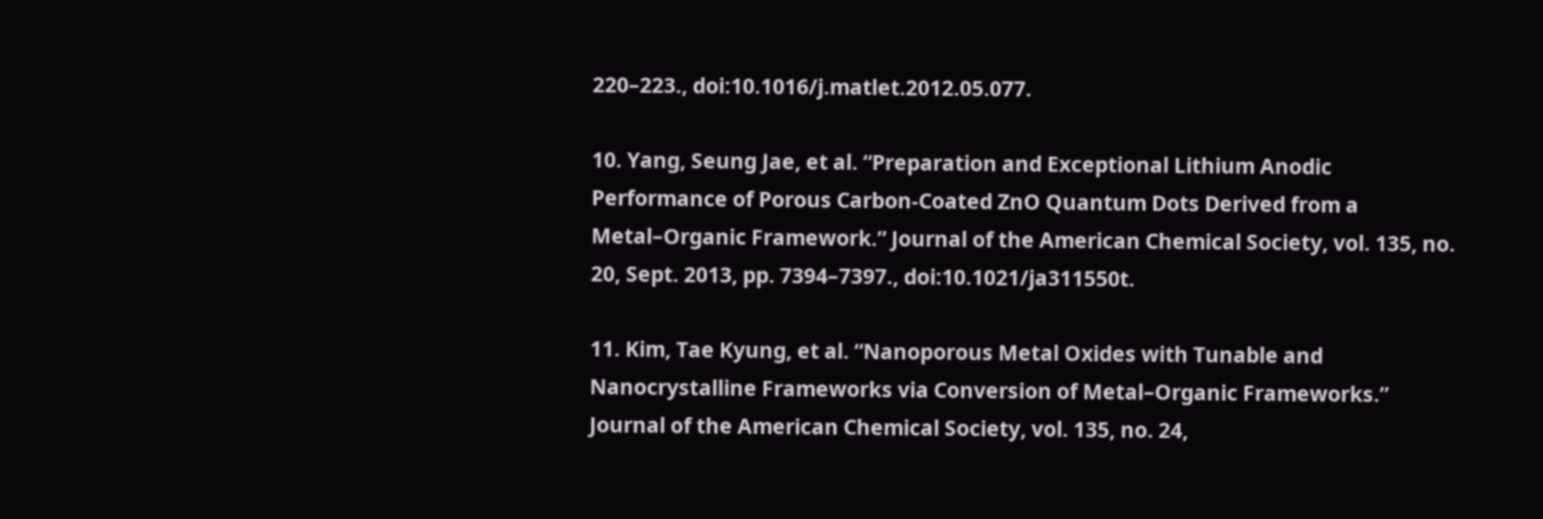220–223., doi:10.1016/j.matlet.2012.05.077.

10. Yang, Seung Jae, et al. “Preparation and Exceptional Lithium Anodic Performance of Porous Carbon-Coated ZnO Quantum Dots Derived from a Metal–Organic Framework.” Journal of the American Chemical Society, vol. 135, no. 20, Sept. 2013, pp. 7394–7397., doi:10.1021/ja311550t.

11. Kim, Tae Kyung, et al. “Nanoporous Metal Oxides with Tunable and Nanocrystalline Frameworks via Conversion of Metal–Organic Frameworks.” Journal of the American Chemical Society, vol. 135, no. 24,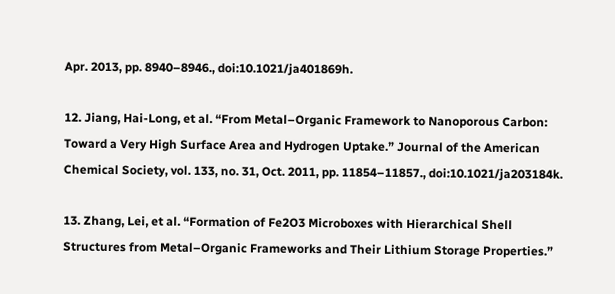Apr. 2013, pp. 8940–8946., doi:10.1021/ja401869h.

12. Jiang, Hai-Long, et al. “From Metal–Organic Framework to Nanoporous Carbon: Toward a Very High Surface Area and Hydrogen Uptake.” Journal of the American Chemical Society, vol. 133, no. 31, Oct. 2011, pp. 11854–11857., doi:10.1021/ja203184k.

13. Zhang, Lei, et al. “Formation of Fe2O3 Microboxes with Hierarchical Shell Structures from Metal–Organic Frameworks and Their Lithium Storage Properties.”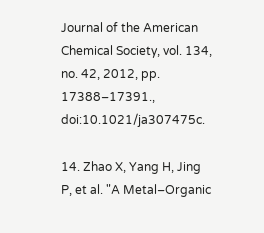Journal of the American Chemical Society, vol. 134, no. 42, 2012, pp. 17388–17391., doi:10.1021/ja307475c.

14. Zhao X, Yang H, Jing P, et al. "A Metal–Organic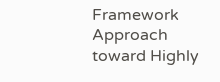Framework Approach toward Highly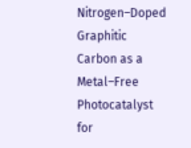Nitrogen–Doped Graphitic Carbon as a Metal–Free Photocatalyst for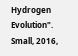Hydrogen Evolution". Small, 2016,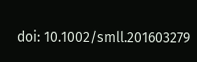doi: 10.1002/smll.201603279